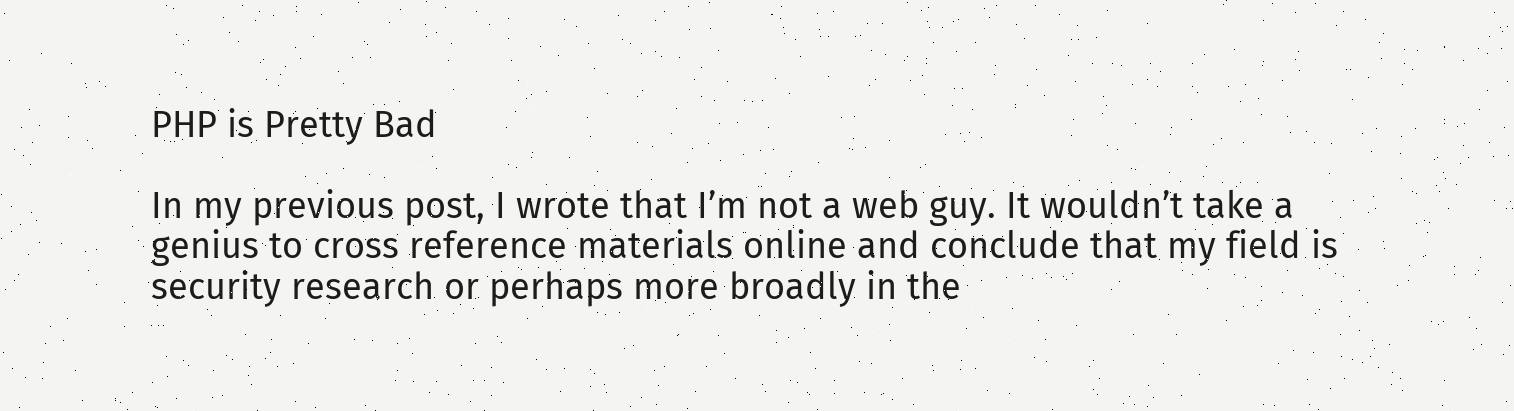PHP is Pretty Bad

In my previous post, I wrote that I’m not a web guy. It wouldn’t take a genius to cross reference materials online and conclude that my field is security research or perhaps more broadly in the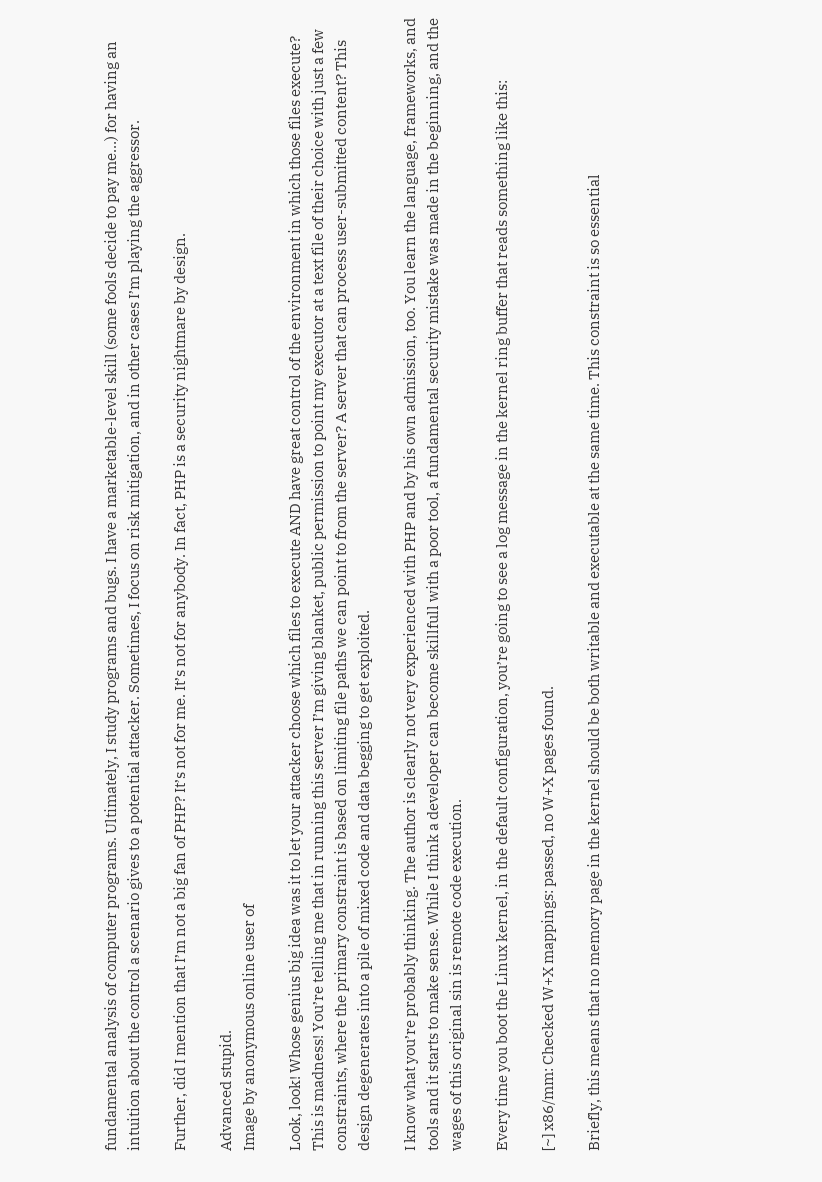fundamental analysis of computer programs. Ultimately, I study programs and bugs. I have a marketable-level skill (some fools decide to pay me…) for having an intuition about the control a scenario gives to a potential attacker. Sometimes, I focus on risk mitigation, and in other cases I’m playing the aggressor.

Further, did I mention that I’m not a big fan of PHP? It’s not for me. It’s not for anybody. In fact, PHP is a security nightmare by design.

Advanced stupid.
Image by anonymous online user of

Look, look! Whose genius big idea was it to let your attacker choose which files to execute AND have great control of the environment in which those files execute? This is madness! You’re telling me that in running this server I’m giving blanket, public permission to point my executor at a text file of their choice with just a few constraints, where the primary constraint is based on limiting file paths we can point to from the server? A server that can process user-submitted content? This design degenerates into a pile of mixed code and data begging to get exploited.

I know what you’re probably thinking. The author is clearly not very experienced with PHP and by his own admission, too. You learn the language, frameworks, and tools and it starts to make sense. While I think a developer can become skillfull with a poor tool, a fundamental security mistake was made in the beginning, and the wages of this original sin is remote code execution.

Every time you boot the Linux kernel, in the default configuration, you’re going to see a log message in the kernel ring buffer that reads something like this:

[~] x86/mm: Checked W+X mappings: passed, no W+X pages found.

Briefly, this means that no memory page in the kernel should be both writable and executable at the same time. This constraint is so essential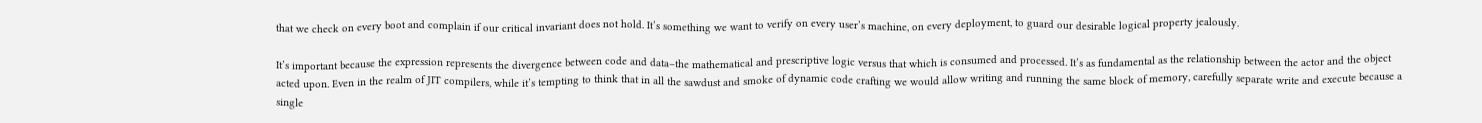that we check on every boot and complain if our critical invariant does not hold. It’s something we want to verify on every user’s machine, on every deployment, to guard our desirable logical property jealously.

It’s important because the expression represents the divergence between code and data–the mathematical and prescriptive logic versus that which is consumed and processed. It’s as fundamental as the relationship between the actor and the object acted upon. Even in the realm of JIT compilers, while it’s tempting to think that in all the sawdust and smoke of dynamic code crafting we would allow writing and running the same block of memory, carefully separate write and execute because a single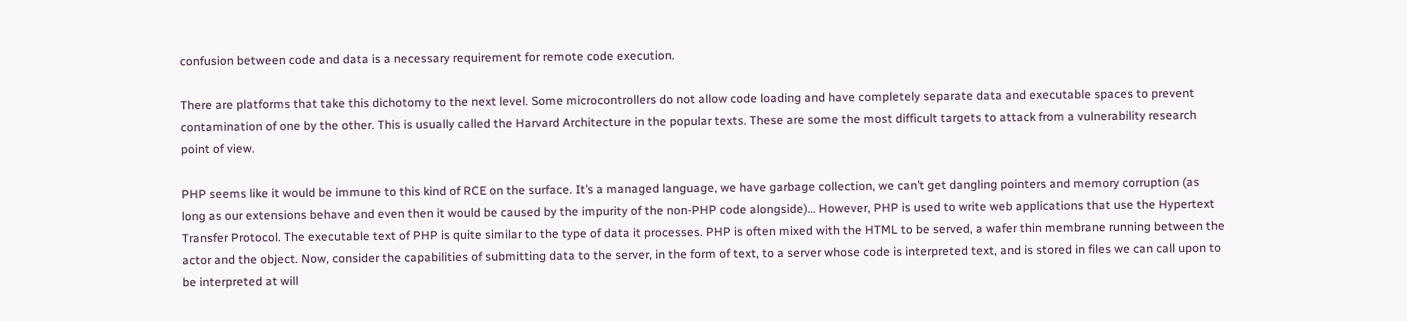confusion between code and data is a necessary requirement for remote code execution.

There are platforms that take this dichotomy to the next level. Some microcontrollers do not allow code loading and have completely separate data and executable spaces to prevent contamination of one by the other. This is usually called the Harvard Architecture in the popular texts. These are some the most difficult targets to attack from a vulnerability research point of view.

PHP seems like it would be immune to this kind of RCE on the surface. It’s a managed language, we have garbage collection, we can’t get dangling pointers and memory corruption (as long as our extensions behave and even then it would be caused by the impurity of the non-PHP code alongside)… However, PHP is used to write web applications that use the Hypertext Transfer Protocol. The executable text of PHP is quite similar to the type of data it processes. PHP is often mixed with the HTML to be served, a wafer thin membrane running between the actor and the object. Now, consider the capabilities of submitting data to the server, in the form of text, to a server whose code is interpreted text, and is stored in files we can call upon to be interpreted at will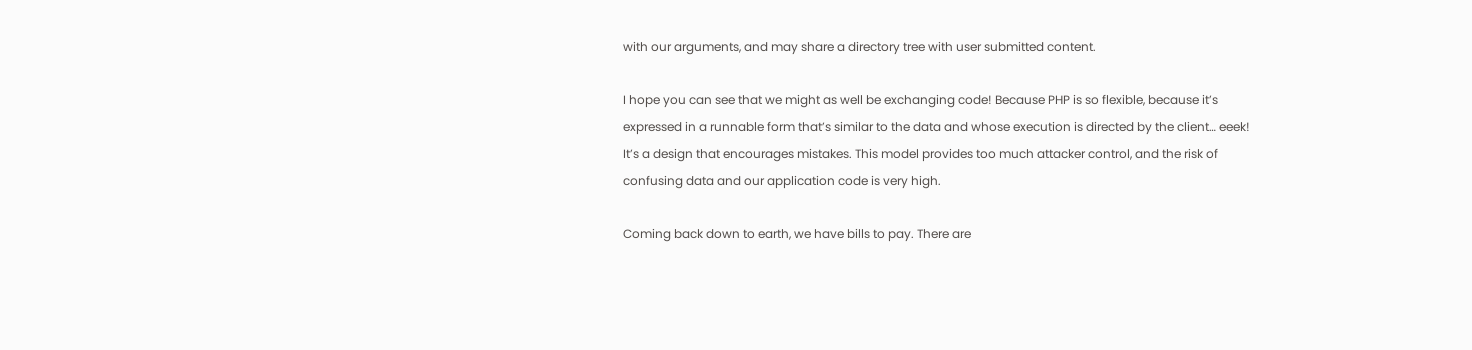with our arguments, and may share a directory tree with user submitted content.

I hope you can see that we might as well be exchanging code! Because PHP is so flexible, because it’s expressed in a runnable form that’s similar to the data and whose execution is directed by the client… eeek! It’s a design that encourages mistakes. This model provides too much attacker control, and the risk of confusing data and our application code is very high.

Coming back down to earth, we have bills to pay. There are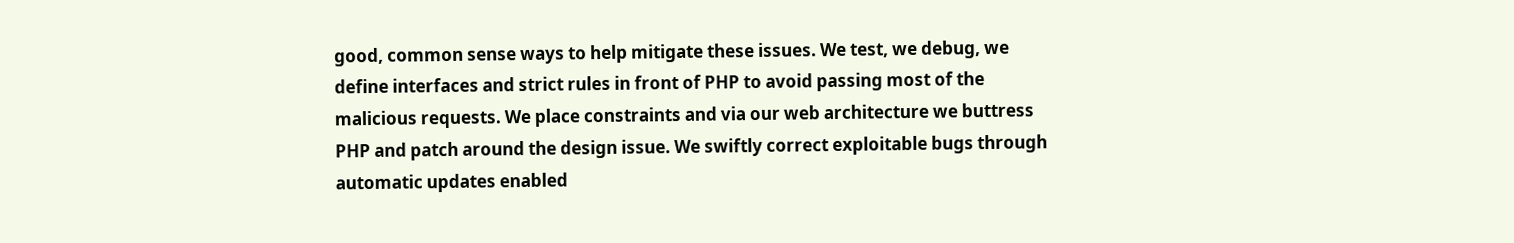good, common sense ways to help mitigate these issues. We test, we debug, we define interfaces and strict rules in front of PHP to avoid passing most of the malicious requests. We place constraints and via our web architecture we buttress PHP and patch around the design issue. We swiftly correct exploitable bugs through automatic updates enabled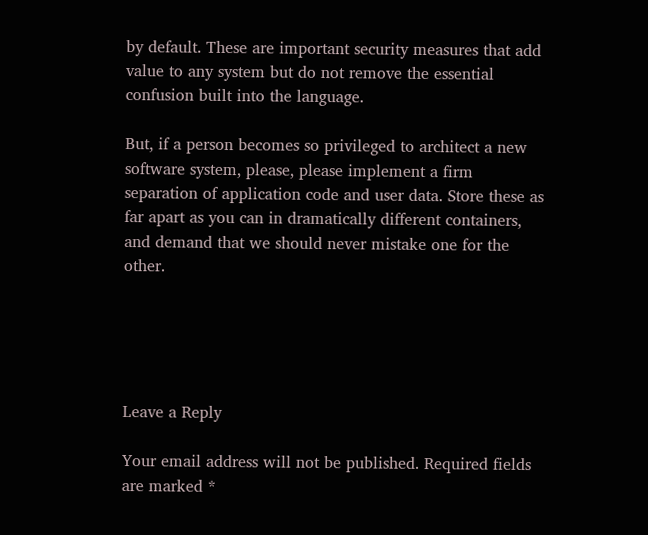by default. These are important security measures that add value to any system but do not remove the essential confusion built into the language.

But, if a person becomes so privileged to architect a new software system, please, please implement a firm separation of application code and user data. Store these as far apart as you can in dramatically different containers, and demand that we should never mistake one for the other.





Leave a Reply

Your email address will not be published. Required fields are marked *